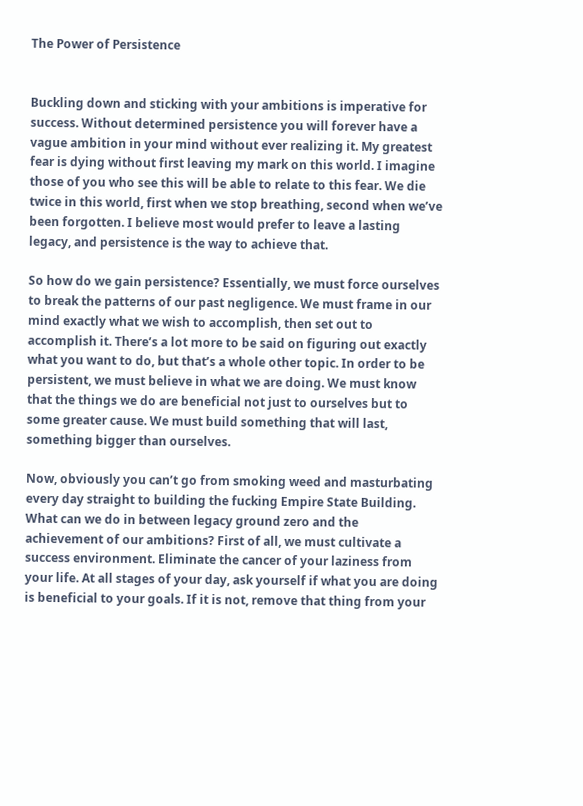The Power of Persistence


Buckling down and sticking with your ambitions is imperative for success. Without determined persistence you will forever have a vague ambition in your mind without ever realizing it. My greatest fear is dying without first leaving my mark on this world. I imagine those of you who see this will be able to relate to this fear. We die twice in this world, first when we stop breathing, second when we’ve been forgotten. I believe most would prefer to leave a lasting legacy, and persistence is the way to achieve that.

So how do we gain persistence? Essentially, we must force ourselves to break the patterns of our past negligence. We must frame in our mind exactly what we wish to accomplish, then set out to accomplish it. There’s a lot more to be said on figuring out exactly what you want to do, but that’s a whole other topic. In order to be persistent, we must believe in what we are doing. We must know that the things we do are beneficial not just to ourselves but to some greater cause. We must build something that will last, something bigger than ourselves.

Now, obviously you can’t go from smoking weed and masturbating every day straight to building the fucking Empire State Building. What can we do in between legacy ground zero and the achievement of our ambitions? First of all, we must cultivate a success environment. Eliminate the cancer of your laziness from your life. At all stages of your day, ask yourself if what you are doing is beneficial to your goals. If it is not, remove that thing from your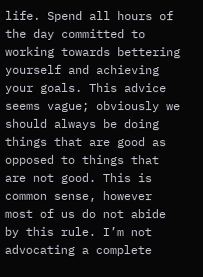life. Spend all hours of the day committed to working towards bettering yourself and achieving your goals. This advice seems vague; obviously we should always be doing things that are good as opposed to things that are not good. This is common sense, however most of us do not abide by this rule. I’m not advocating a complete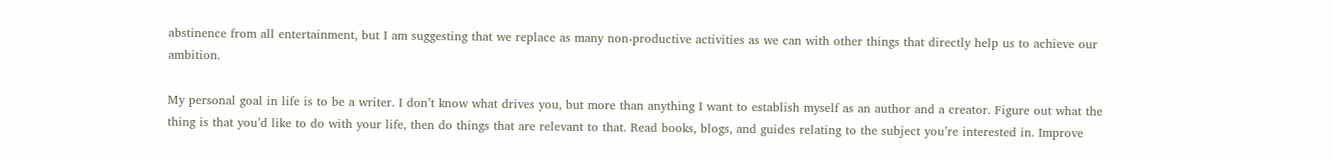abstinence from all entertainment, but I am suggesting that we replace as many non-productive activities as we can with other things that directly help us to achieve our ambition.

My personal goal in life is to be a writer. I don’t know what drives you, but more than anything I want to establish myself as an author and a creator. Figure out what the thing is that you’d like to do with your life, then do things that are relevant to that. Read books, blogs, and guides relating to the subject you’re interested in. Improve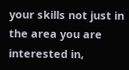your skills not just in the area you are interested in,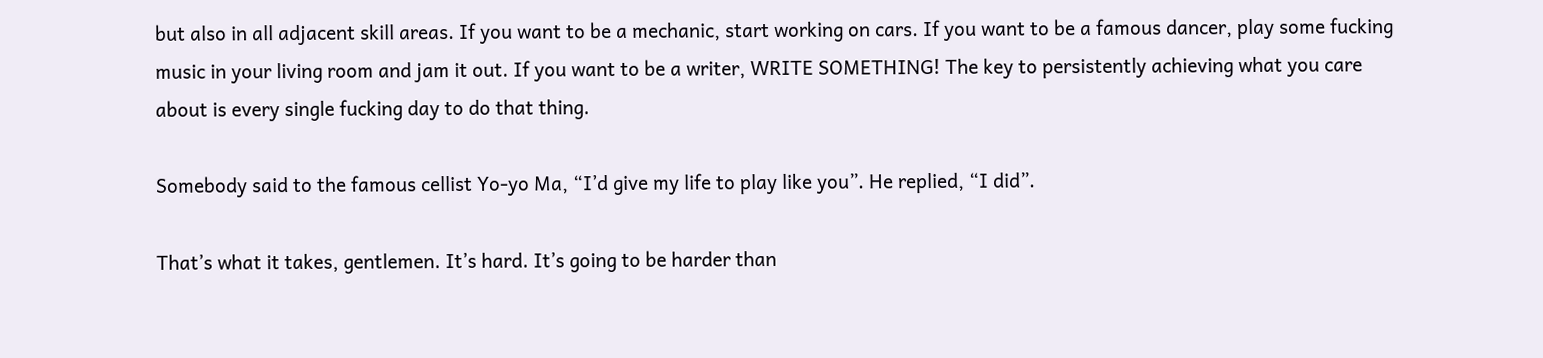but also in all adjacent skill areas. If you want to be a mechanic, start working on cars. If you want to be a famous dancer, play some fucking music in your living room and jam it out. If you want to be a writer, WRITE SOMETHING! The key to persistently achieving what you care about is every single fucking day to do that thing.

Somebody said to the famous cellist Yo-yo Ma, “I’d give my life to play like you”. He replied, “I did”.

That’s what it takes, gentlemen. It’s hard. It’s going to be harder than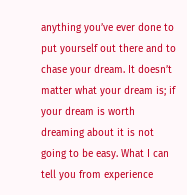anything you’ve ever done to put yourself out there and to chase your dream. It doesn’t matter what your dream is; if your dream is worth dreaming about it is not going to be easy. What I can tell you from experience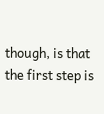though, is that the first step is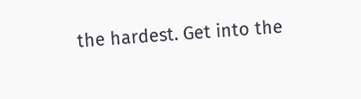the hardest. Get into the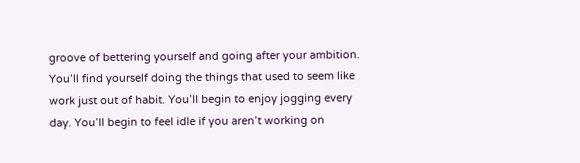groove of bettering yourself and going after your ambition. You’ll find yourself doing the things that used to seem like work just out of habit. You’ll begin to enjoy jogging every day. You’ll begin to feel idle if you aren’t working on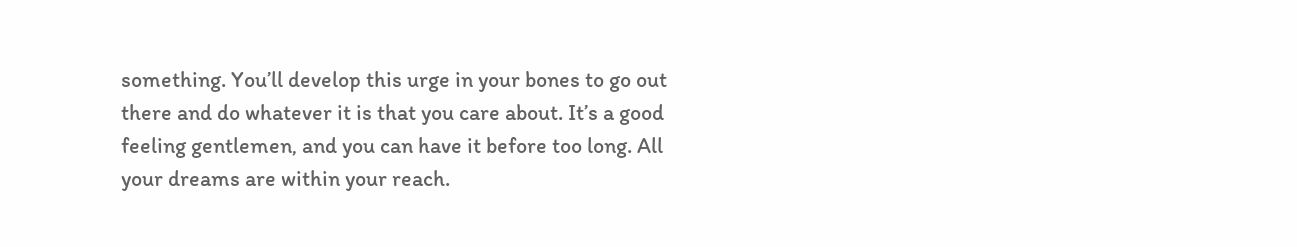something. You’ll develop this urge in your bones to go out there and do whatever it is that you care about. It’s a good feeling gentlemen, and you can have it before too long. All your dreams are within your reach.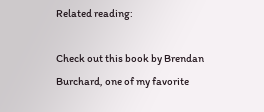Related reading:

Check out this book by Brendan Burchard, one of my favorite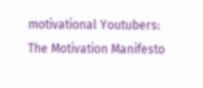motivational Youtubers:
The Motivation Manifesto